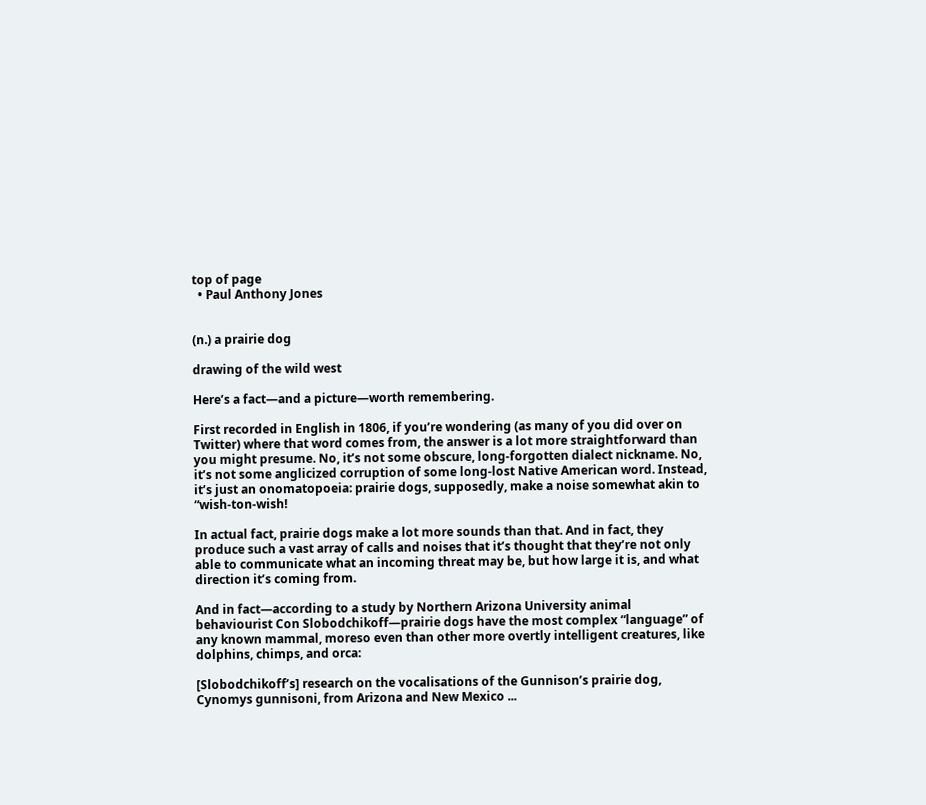top of page
  • Paul Anthony Jones


(n.) a prairie dog

drawing of the wild west

Here’s a fact—and a picture—worth remembering.

First recorded in English in 1806, if you’re wondering (as many of you did over on Twitter) where that word comes from, the answer is a lot more straightforward than you might presume. No, it’s not some obscure, long-forgotten dialect nickname. No, it’s not some anglicized corruption of some long-lost Native American word. Instead, it’s just an onomatopoeia: prairie dogs, supposedly, make a noise somewhat akin to “wish-ton-wish!

In actual fact, prairie dogs make a lot more sounds than that. And in fact, they produce such a vast array of calls and noises that it’s thought that they’re not only able to communicate what an incoming threat may be, but how large it is, and what direction it’s coming from.

And in fact—according to a study by Northern Arizona University animal behaviourist Con Slobodchikoff—prairie dogs have the most complex “language” of any known mammal, moreso even than other more overtly intelligent creatures, like dolphins, chimps, and orca:

[Slobodchikoff’s] research on the vocalisations of the Gunnison’s prairie dog, Cynomys gunnisoni, from Arizona and New Mexico ...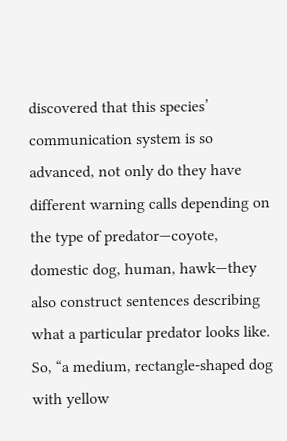discovered that this species’ communication system is so advanced, not only do they have different warning calls depending on the type of predator—coyote, domestic dog, human, hawk—they also construct sentences describing what a particular predator looks like. So, “a medium, rectangle-shaped dog with yellow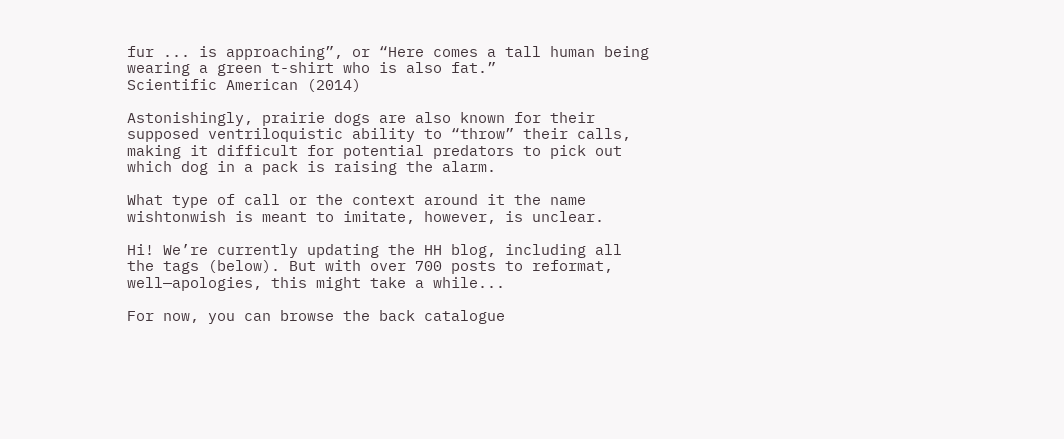fur ... is approaching”, or “Here comes a tall human being wearing a green t-shirt who is also fat.”
Scientific American (2014)

Astonishingly, prairie dogs are also known for their supposed ventriloquistic ability to “throw” their calls, making it difficult for potential predators to pick out which dog in a pack is raising the alarm.

What type of call or the context around it the name wishtonwish is meant to imitate, however, is unclear.

Hi! We’re currently updating the HH blog, including all the tags (below). But with over 700 posts to reformat, well—apologies, this might take a while...

For now, you can browse the back catalogue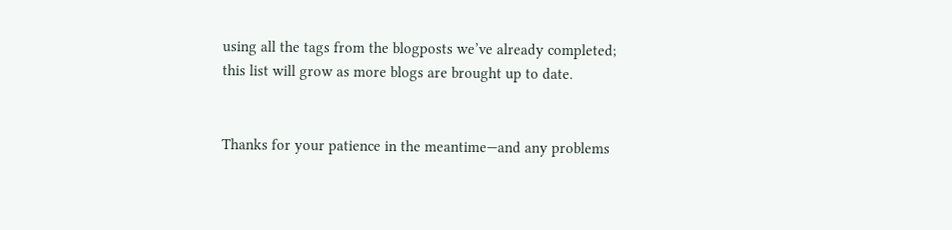using all the tags from the blogposts we’ve already completed; this list will grow as more blogs are brought up to date.


Thanks for your patience in the meantime—and any problems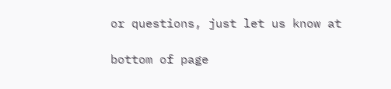or questions, just let us know at

bottom of page